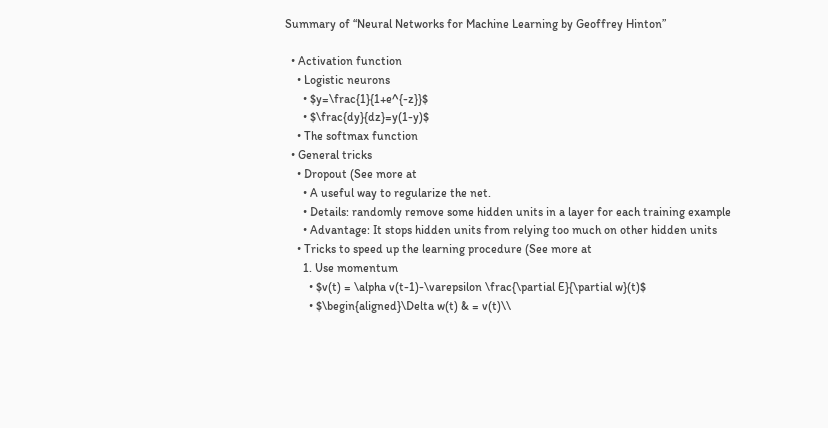Summary of “Neural Networks for Machine Learning by Geoffrey Hinton”

  • Activation function
    • Logistic neurons
      • $y=\frac{1}{1+e^{-z}}$
      • $\frac{dy}{dz}=y(1-y)$
    • The softmax function
  • General tricks
    • Dropout (See more at
      • A useful way to regularize the net.
      • Details: randomly remove some hidden units in a layer for each training example
      • Advantage: It stops hidden units from relying too much on other hidden units
    • Tricks to speed up the learning procedure (See more at
      1. Use momentum
        • $v(t) = \alpha v(t-1)-\varepsilon \frac{\partial E}{\partial w}(t)$
        • $\begin{aligned}\Delta w(t) & = v(t)\\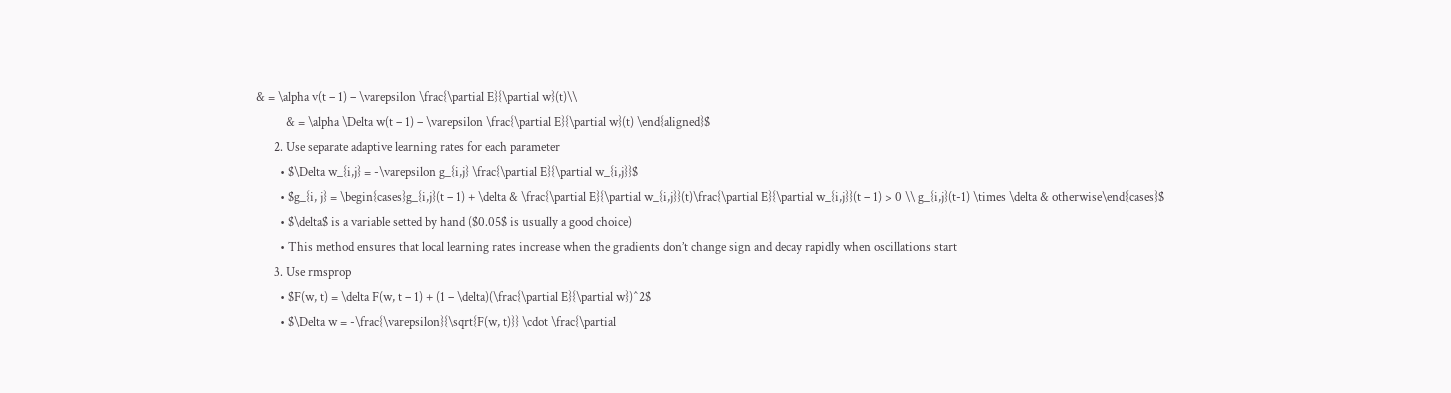& = \alpha v(t – 1) – \varepsilon \frac{\partial E}{\partial w}(t)\\
          & = \alpha \Delta w(t – 1) – \varepsilon \frac{\partial E}{\partial w}(t) \end{aligned}$
      2. Use separate adaptive learning rates for each parameter
        • $\Delta w_{i,j} = -\varepsilon g_{i,j} \frac{\partial E}{\partial w_{i,j}}$
        • $g_{i, j} = \begin{cases}g_{i,j}(t – 1) + \delta & \frac{\partial E}{\partial w_{i,j}}(t)\frac{\partial E}{\partial w_{i,j}}(t – 1) > 0 \\ g_{i,j}(t-1) \times \delta & otherwise\end{cases}$
        • $\delta$ is a variable setted by hand ($0.05$ is usually a good choice)
        • This method ensures that local learning rates increase when the gradients don’t change sign and decay rapidly when oscillations start
      3. Use rmsprop
        • $F(w, t) = \delta F(w, t – 1) + (1 – \delta)(\frac{\partial E}{\partial w})^2$
        • $\Delta w = -\frac{\varepsilon}{\sqrt{F(w, t)}} \cdot \frac{\partial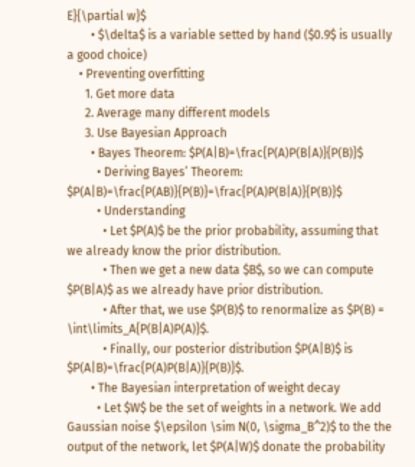E}{\partial w}$
        • $\delta$ is a variable setted by hand ($0.9$ is usually a good choice)
    • Preventing overfitting
      1. Get more data
      2. Average many different models
      3. Use Bayesian Approach
        • Bayes Theorem: $P(A|B)=\frac{P(A)P(B|A)}{P(B)}$
          • Deriving Bayes’ Theorem: $P(A|B)=\frac{P(AB)}{P(B)}=\frac{P(A)P(B|A)}{P(B)}$
          • Understanding
            • Let $P(A)$ be the prior probability, assuming that we already know the prior distribution.
            • Then we get a new data $B$, so we can compute $P(B|A)$ as we already have prior distribution.
            • After that, we use $P(B)$ to renormalize as $P(B) = \int\limits_A{P(B|A)P(A)}$.
            • Finally, our posterior distribution $P(A|B)$ is $P(A|B)=\frac{P(A)P(B|A)}{P(B)}$.
        • The Bayesian interpretation of weight decay
          • Let $W$ be the set of weights in a network. We add Gaussian noise $\epsilon \sim N(0, \sigma_B^2)$ to the the output of the network, let $P(A|W)$ donate the probability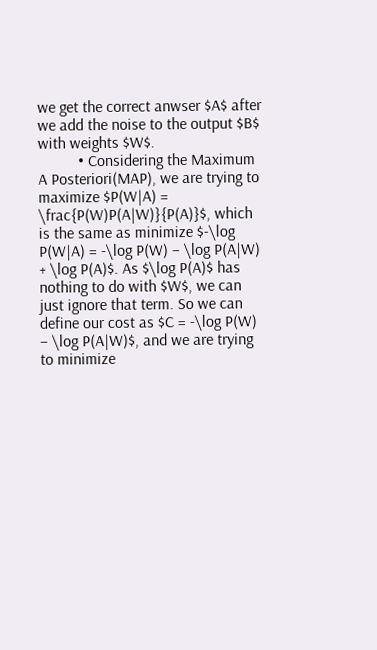we get the correct anwser $A$ after we add the noise to the output $B$ with weights $W$.
          • Considering the Maximum A Posteriori(MAP), we are trying to maximize $P(W|A) = \frac{P(W)P(A|W)}{P(A)}$, which is the same as minimize $-\log P(W|A) = -\log P(W) – \log P(A|W) + \log P(A)$. As $\log P(A)$ has nothing to do with $W$, we can just ignore that term. So we can define our cost as $C = -\log P(W) – \log P(A|W)$, and we are trying to minimize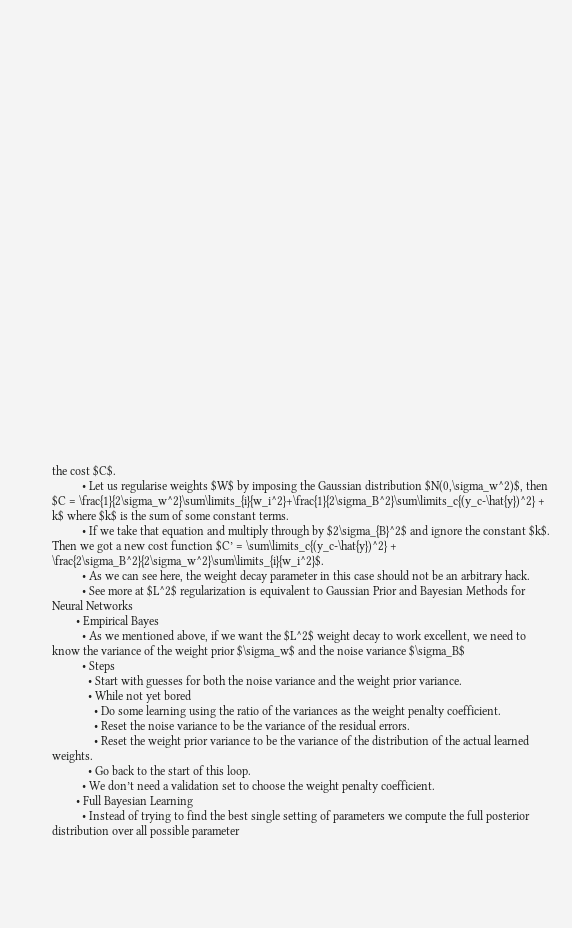the cost $C$.
          • Let us regularise weights $W$ by imposing the Gaussian distribution $N(0,\sigma_w^2)$, then $C = \frac{1}{2\sigma_w^2}\sum\limits_{i}{w_i^2}+\frac{1}{2\sigma_B^2}\sum\limits_c{(y_c-\hat{y})^2} + k$ where $k$ is the sum of some constant terms.
          • If we take that equation and multiply through by $2\sigma_{B}^2$ and ignore the constant $k$. Then we got a new cost function $C’ = \sum\limits_c{(y_c-\hat{y})^2} + \frac{2\sigma_B^2}{2\sigma_w^2}\sum\limits_{i}{w_i^2}$.
          • As we can see here, the weight decay parameter in this case should not be an arbitrary hack.
          • See more at $L^2$ regularization is equivalent to Gaussian Prior and Bayesian Methods for Neural Networks
        • Empirical Bayes
          • As we mentioned above, if we want the $L^2$ weight decay to work excellent, we need to know the variance of the weight prior $\sigma_w$ and the noise variance $\sigma_B$
          • Steps
            • Start with guesses for both the noise variance and the weight prior variance.
            • While not yet bored
              • Do some learning using the ratio of the variances as the weight penalty coefficient.
              • Reset the noise variance to be the variance of the residual errors.
              • Reset the weight prior variance to be the variance of the distribution of the actual learned weights.
            • Go back to the start of this loop.
          • We don’t need a validation set to choose the weight penalty coefficient.
        • Full Bayesian Learning
          • Instead of trying to find the best single setting of parameters we compute the full posterior distribution over all possible parameter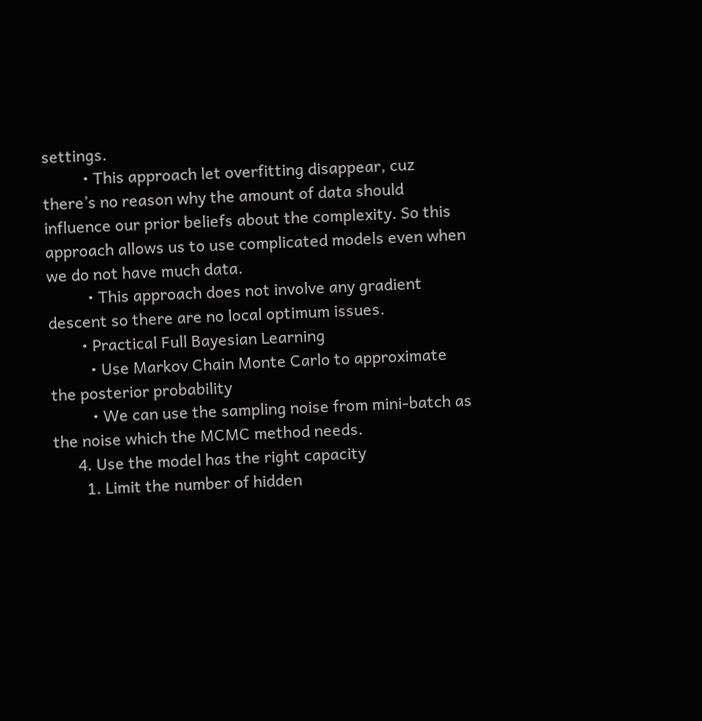settings.
          • This approach let overfitting disappear, cuz there’s no reason why the amount of data should influence our prior beliefs about the complexity. So this approach allows us to use complicated models even when we do not have much data.
          • This approach does not involve any gradient descent so there are no local optimum issues.
        • Practical Full Bayesian Learning
          • Use Markov Chain Monte Carlo to approximate the posterior probability
          • We can use the sampling noise from mini-batch as the noise which the MCMC method needs.
      4. Use the model has the right capacity
        1. Limit the number of hidden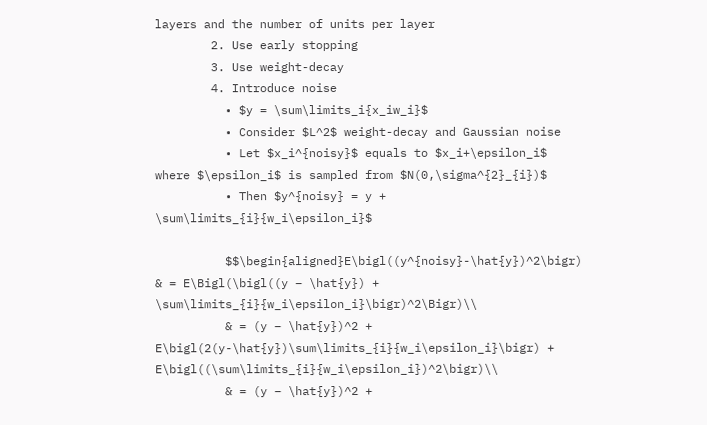layers and the number of units per layer
        2. Use early stopping
        3. Use weight-decay
        4. Introduce noise
          • $y = \sum\limits_i{x_iw_i}$
          • Consider $L^2$ weight-decay and Gaussian noise
          • Let $x_i^{noisy}$ equals to $x_i+\epsilon_i$ where $\epsilon_i$ is sampled from $N(0,\sigma^{2}_{i})$
          • Then $y^{noisy} = y + \sum\limits_{i}{w_i\epsilon_i}$

          $$\begin{aligned}E\bigl((y^{noisy}-\hat{y})^2\bigr) & = E\Bigl(\bigl((y – \hat{y}) + \sum\limits_{i}{w_i\epsilon_i}\bigr)^2\Bigr)\\
          & = (y – \hat{y})^2 + E\bigl(2(y-\hat{y})\sum\limits_{i}{w_i\epsilon_i}\bigr) + E\bigl((\sum\limits_{i}{w_i\epsilon_i})^2\bigr)\\
          & = (y – \hat{y})^2 +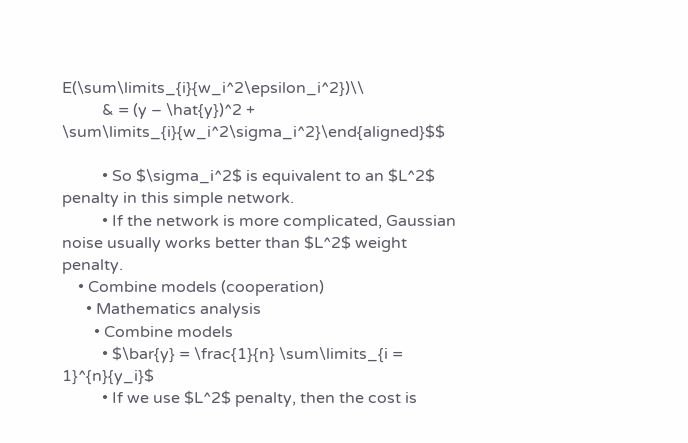E(\sum\limits_{i}{w_i^2\epsilon_i^2})\\
          & = (y – \hat{y})^2 + \sum\limits_{i}{w_i^2\sigma_i^2}\end{aligned}$$

          • So $\sigma_i^2$ is equivalent to an $L^2$ penalty in this simple network.
          • If the network is more complicated, Gaussian noise usually works better than $L^2$ weight penalty.
    • Combine models (cooperation)
      • Mathematics analysis
        • Combine models
          • $\bar{y} = \frac{1}{n} \sum\limits_{i = 1}^{n}{y_i}$
          • If we use $L^2$ penalty, then the cost is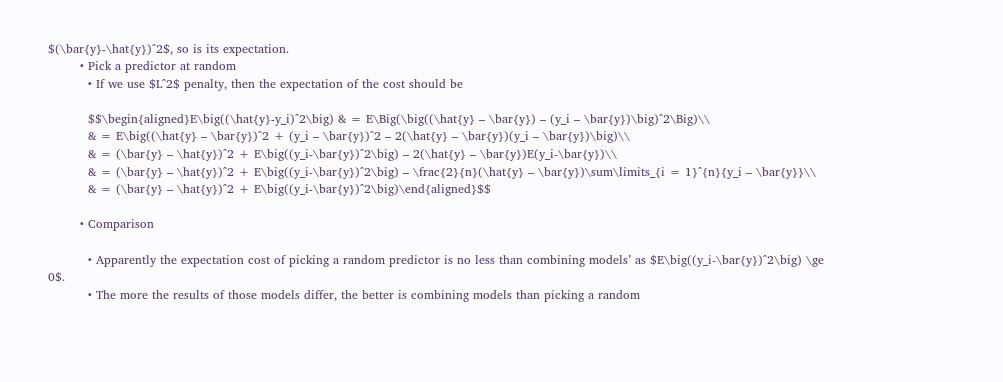$(\bar{y}-\hat{y})^2$, so is its expectation.
        • Pick a predictor at random
          • If we use $L^2$ penalty, then the expectation of the cost should be

          $$\begin{aligned}E\big((\hat{y}-y_i)^2\big) & = E\Big(\big((\hat{y} – \bar{y}) – (y_i – \bar{y})\big)^2\Big)\\
          & = E\big((\hat{y} – \bar{y})^2 + (y_i – \bar{y})^2 – 2(\hat{y} – \bar{y})(y_i – \bar{y})\big)\\
          & = (\bar{y} – \hat{y})^2 + E\big((y_i-\bar{y})^2\big) – 2(\hat{y} – \bar{y})E(y_i-\bar{y})\\
          & = (\bar{y} – \hat{y})^2 + E\big((y_i-\bar{y})^2\big) – \frac{2}{n}(\hat{y} – \bar{y})\sum\limits_{i = 1}^{n}{y_i – \bar{y}}\\
          & = (\bar{y} – \hat{y})^2 + E\big((y_i-\bar{y})^2\big)\end{aligned}$$

        • Comparison

          • Apparently the expectation cost of picking a random predictor is no less than combining models’ as $E\big((y_i-\bar{y})^2\big) \ge 0$.
          • The more the results of those models differ, the better is combining models than picking a random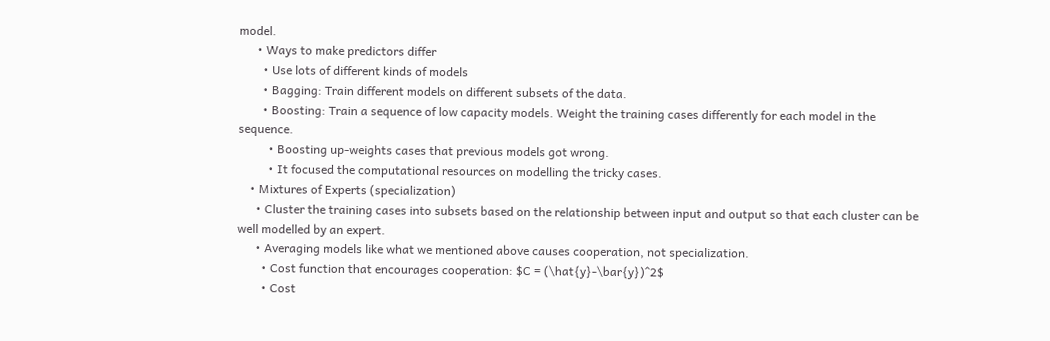model.
      • Ways to make predictors differ
        • Use lots of different kinds of models
        • Bagging: Train different models on different subsets of the data.
        • Boosting: Train a sequence of low capacity models. Weight the training cases differently for each model in the sequence.
          • Boosting up-weights cases that previous models got wrong.
          • It focused the computational resources on modelling the tricky cases.
    • Mixtures of Experts (specialization)
      • Cluster the training cases into subsets based on the relationship between input and output so that each cluster can be well modelled by an expert.
      • Averaging models like what we mentioned above causes cooperation, not specialization.
        • Cost function that encourages cooperation: $C = (\hat{y}-\bar{y})^2$
        • Cost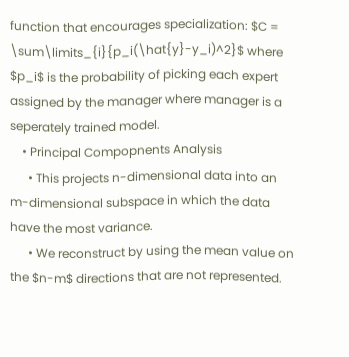function that encourages specialization: $C = \sum\limits_{i}{p_i(\hat{y}-y_i)^2}$ where $p_i$ is the probability of picking each expert assigned by the manager where manager is a seperately trained model.
    • Principal Compopnents Analysis
      • This projects n-dimensional data into an m-dimensional subspace in which the data have the most variance.
      • We reconstruct by using the mean value on the $n-m$ directions that are not represented.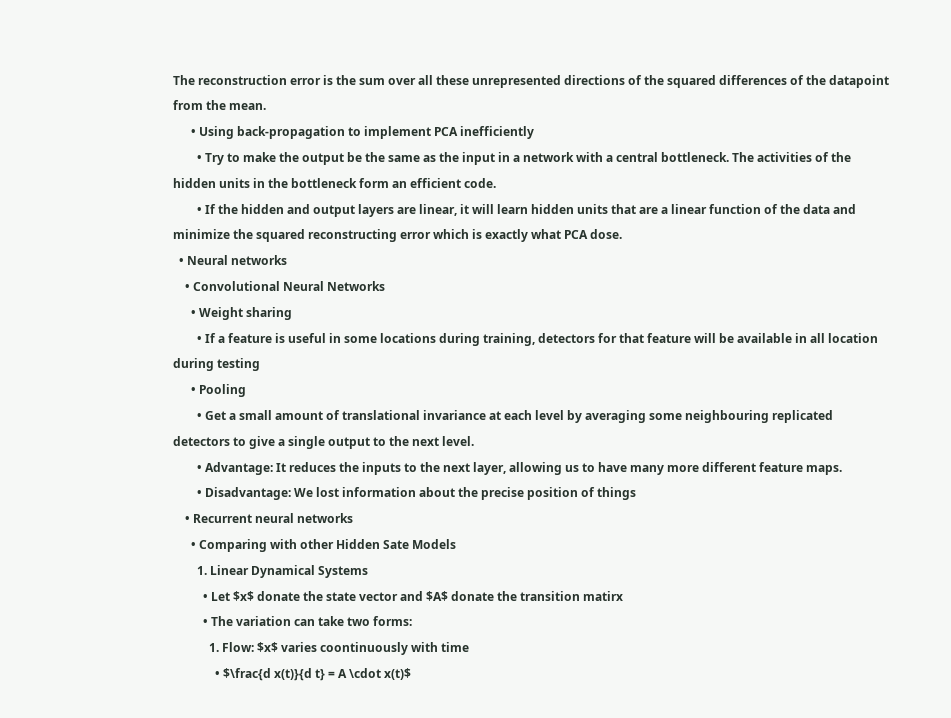The reconstruction error is the sum over all these unrepresented directions of the squared differences of the datapoint from the mean.
      • Using back-propagation to implement PCA inefficiently
        • Try to make the output be the same as the input in a network with a central bottleneck. The activities of the hidden units in the bottleneck form an efficient code.
        • If the hidden and output layers are linear, it will learn hidden units that are a linear function of the data and minimize the squared reconstructing error which is exactly what PCA dose.
  • Neural networks
    • Convolutional Neural Networks
      • Weight sharing
        • If a feature is useful in some locations during training, detectors for that feature will be available in all location during testing
      • Pooling
        • Get a small amount of translational invariance at each level by averaging some neighbouring replicated detectors to give a single output to the next level.
        • Advantage: It reduces the inputs to the next layer, allowing us to have many more different feature maps.
        • Disadvantage: We lost information about the precise position of things
    • Recurrent neural networks
      • Comparing with other Hidden Sate Models
        1. Linear Dynamical Systems
          • Let $x$ donate the state vector and $A$ donate the transition matirx
          • The variation can take two forms:
            1. Flow: $x$ varies coontinuously with time
              • $\frac{d x(t)}{d t} = A \cdot x(t)$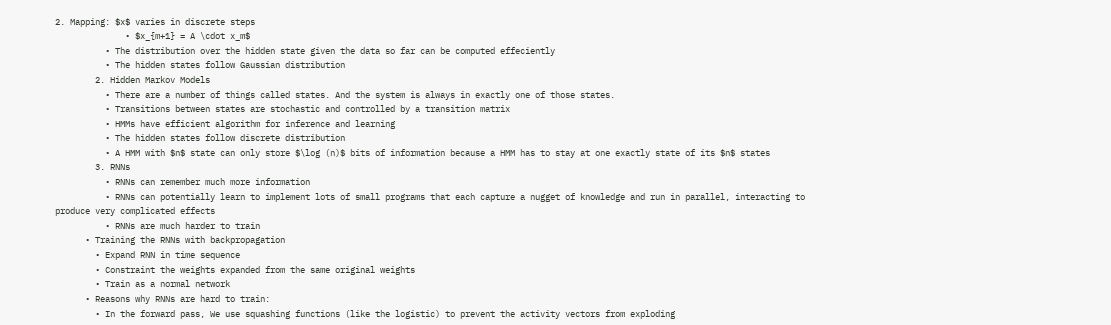2. Mapping: $x$ varies in discrete steps
              • $x_{m+1} = A \cdot x_m$
          • The distribution over the hidden state given the data so far can be computed effeciently
          • The hidden states follow Gaussian distribution
        2. Hidden Markov Models
          • There are a number of things called states. And the system is always in exactly one of those states.
          • Transitions between states are stochastic and controlled by a transition matrix
          • HMMs have efficient algorithm for inference and learning
          • The hidden states follow discrete distribution
          • A HMM with $n$ state can only store $\log (n)$ bits of information because a HMM has to stay at one exactly state of its $n$ states
        3. RNNs
          • RNNs can remember much more information
          • RNNs can potentially learn to implement lots of small programs that each capture a nugget of knowledge and run in parallel, interacting to produce very complicated effects
          • RNNs are much harder to train
      • Training the RNNs with backpropagation
        • Expand RNN in time sequence
        • Constraint the weights expanded from the same original weights
        • Train as a normal network
      • Reasons why RNNs are hard to train:
        • In the forward pass, We use squashing functions (like the logistic) to prevent the activity vectors from exploding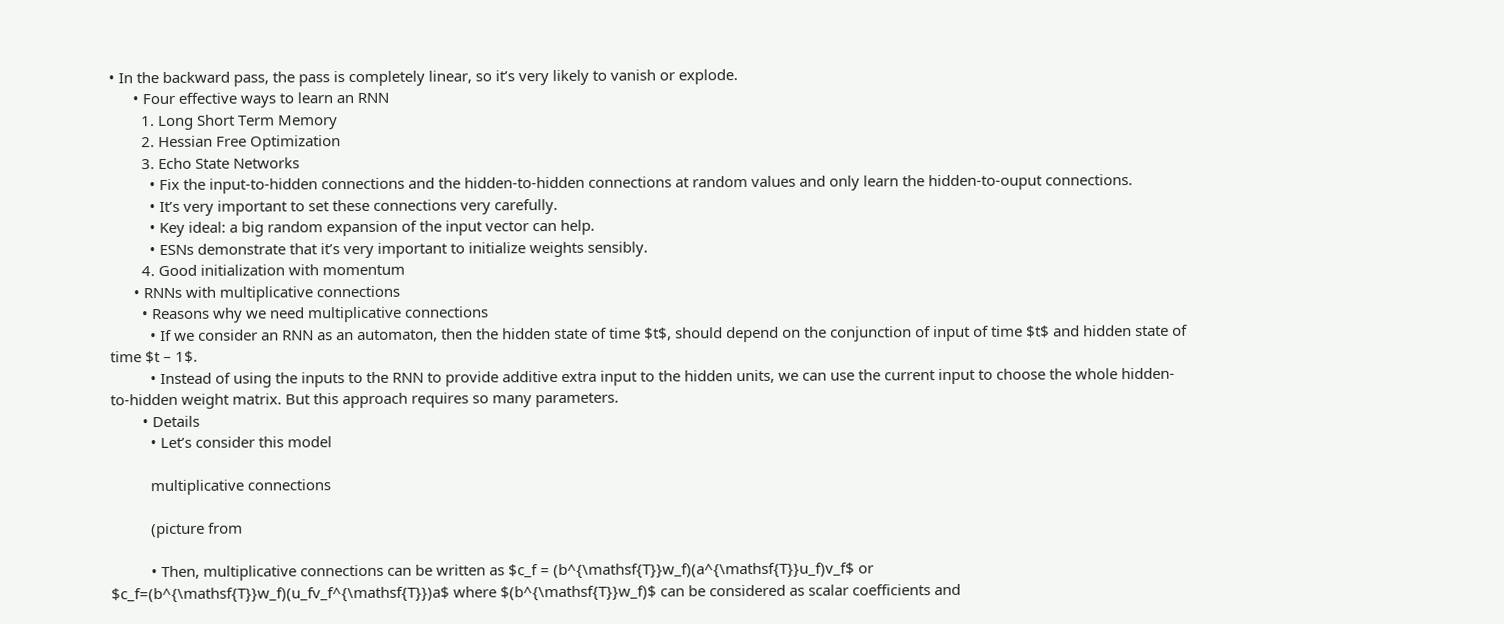• In the backward pass, the pass is completely linear, so it’s very likely to vanish or explode.
      • Four effective ways to learn an RNN
        1. Long Short Term Memory
        2. Hessian Free Optimization
        3. Echo State Networks
          • Fix the input-to-hidden connections and the hidden-to-hidden connections at random values and only learn the hidden-to-ouput connections.
          • It’s very important to set these connections very carefully.
          • Key ideal: a big random expansion of the input vector can help.
          • ESNs demonstrate that it’s very important to initialize weights sensibly.
        4. Good initialization with momentum
      • RNNs with multiplicative connections
        • Reasons why we need multiplicative connections
          • If we consider an RNN as an automaton, then the hidden state of time $t$, should depend on the conjunction of input of time $t$ and hidden state of time $t – 1$.
          • Instead of using the inputs to the RNN to provide additive extra input to the hidden units, we can use the current input to choose the whole hidden-to-hidden weight matrix. But this approach requires so many parameters.
        • Details
          • Let’s consider this model

          multiplicative connections

          (picture from

          • Then, multiplicative connections can be written as $c_f = (b^{\mathsf{T}}w_f)(a^{\mathsf{T}}u_f)v_f$ or $c_f=(b^{\mathsf{T}}w_f)(u_fv_f^{\mathsf{T}})a$ where $(b^{\mathsf{T}}w_f)$ can be considered as scalar coefficients and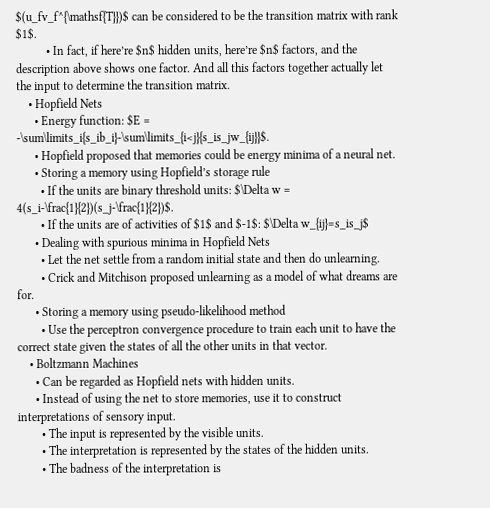$(u_fv_f^{\mathsf{T}})$ can be considered to be the transition matrix with rank $1$.
          • In fact, if here’re $n$ hidden units, here’re $n$ factors, and the description above shows one factor. And all this factors together actually let the input to determine the transition matrix.
    • Hopfield Nets
      • Energy function: $E = -\sum\limits_i{s_ib_i}-\sum\limits_{i<j}{s_is_jw_{ij}}$.
      • Hopfield proposed that memories could be energy minima of a neural net.
      • Storing a memory using Hopfield’s storage rule
        • If the units are binary threshold units: $\Delta w = 4(s_i-\frac{1}{2})(s_j-\frac{1}{2})$.
        • If the units are of activities of $1$ and $-1$: $\Delta w_{ij}=s_is_j$
      • Dealing with spurious minima in Hopfield Nets
        • Let the net settle from a random initial state and then do unlearning.
        • Crick and Mitchison proposed unlearning as a model of what dreams are for.
      • Storing a memory using pseudo-likelihood method
        • Use the perceptron convergence procedure to train each unit to have the correct state given the states of all the other units in that vector.
    • Boltzmann Machines
      • Can be regarded as Hopfield nets with hidden units.
      • Instead of using the net to store memories, use it to construct interpretations of sensory input.
        • The input is represented by the visible units.
        • The interpretation is represented by the states of the hidden units.
        • The badness of the interpretation is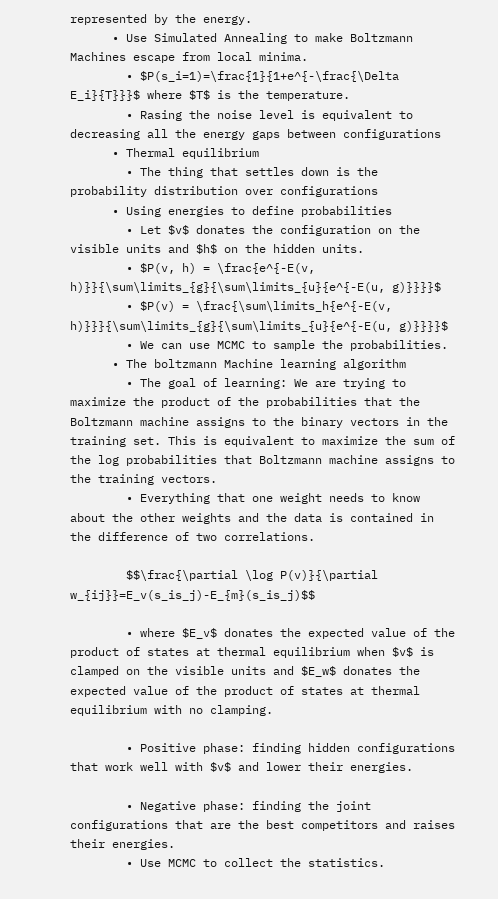represented by the energy.
      • Use Simulated Annealing to make Boltzmann Machines escape from local minima.
        • $P(s_i=1)=\frac{1}{1+e^{-\frac{\Delta E_i}{T}}}$ where $T$ is the temperature.
        • Rasing the noise level is equivalent to decreasing all the energy gaps between configurations
      • Thermal equilibrium
        • The thing that settles down is the probability distribution over configurations
      • Using energies to define probabilities
        • Let $v$ donates the configuration on the visible units and $h$ on the hidden units.
        • $P(v, h) = \frac{e^{-E(v, h)}}{\sum\limits_{g}{\sum\limits_{u}{e^{-E(u, g)}}}}$
        • $P(v) = \frac{\sum\limits_h{e^{-E(v, h)}}}{\sum\limits_{g}{\sum\limits_{u}{e^{-E(u, g)}}}}$
        • We can use MCMC to sample the probabilities.
      • The boltzmann Machine learning algorithm
        • The goal of learning: We are trying to maximize the product of the probabilities that the Boltzmann machine assigns to the binary vectors in the training set. This is equivalent to maximize the sum of the log probabilities that Boltzmann machine assigns to the training vectors.
        • Everything that one weight needs to know about the other weights and the data is contained in the difference of two correlations.

        $$\frac{\partial \log P(v)}{\partial w_{ij}}=E_v(s_is_j)-E_{m}(s_is_j)$$

        • where $E_v$ donates the expected value of the product of states at thermal equilibrium when $v$ is clamped on the visible units and $E_w$ donates the expected value of the product of states at thermal equilibrium with no clamping.

        • Positive phase: finding hidden configurations that work well with $v$ and lower their energies.

        • Negative phase: finding the joint configurations that are the best competitors and raises their energies.
        • Use MCMC to collect the statistics.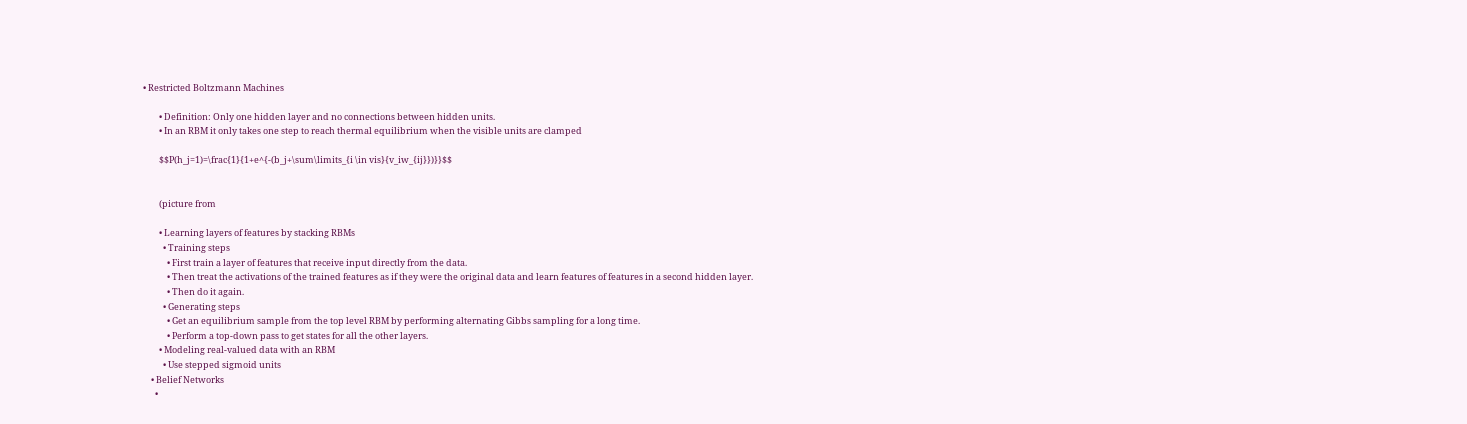• Restricted Boltzmann Machines

        • Definition: Only one hidden layer and no connections between hidden units.
        • In an RBM it only takes one step to reach thermal equilibrium when the visible units are clamped

        $$P(h_j=1)=\frac{1}{1+e^{-(b_j+\sum\limits_{i \in vis}{v_iw_{ij}})}}$$


        (picture from

        • Learning layers of features by stacking RBMs
          • Training steps
            • First train a layer of features that receive input directly from the data.
            • Then treat the activations of the trained features as if they were the original data and learn features of features in a second hidden layer.
            • Then do it again.
          • Generating steps
            • Get an equilibrium sample from the top level RBM by performing alternating Gibbs sampling for a long time.
            • Perform a top-down pass to get states for all the other layers.
        • Modeling real-valued data with an RBM
          • Use stepped sigmoid units
    • Belief Networks
      •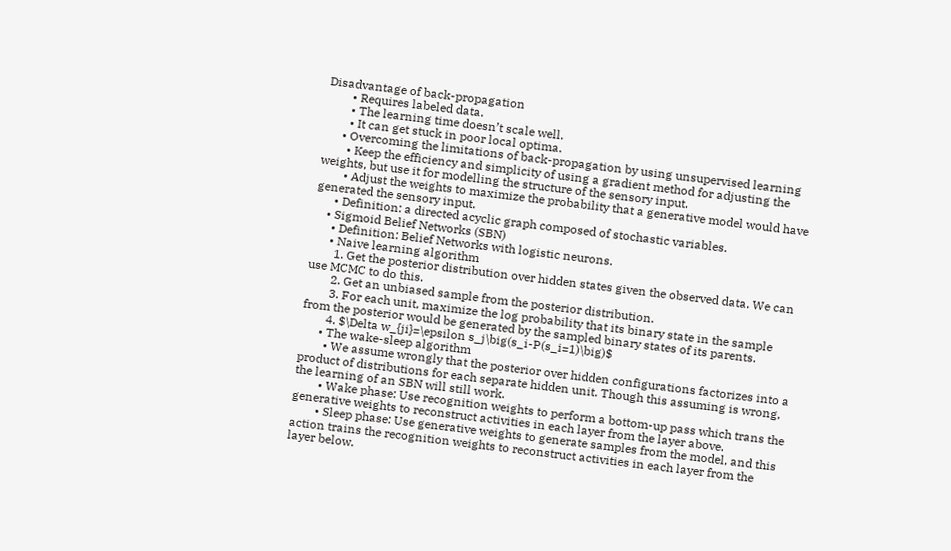Disadvantage of back-propagation
        • Requires labeled data.
        • The learning time doesn’t scale well.
        • It can get stuck in poor local optima.
      • Overcoming the limitations of back-propagation by using unsupervised learning
        • Keep the efficiency and simplicity of using a gradient method for adjusting the weights, but use it for modelling the structure of the sensory input.
        • Adjust the weights to maximize the probability that a generative model would have generated the sensory input.
      • Definition: a directed acyclic graph composed of stochastic variables.
    • Sigmoid Belief Networks (SBN)
      • Definition: Belief Networks with logistic neurons.
      • Naive learning algorithm
        1. Get the posterior distribution over hidden states given the observed data. We can use MCMC to do this.
        2. Get an unbiased sample from the posterior distribution.
        3. For each unit, maximize the log probability that its binary state in the sample from the posterior would be generated by the sampled binary states of its parents.
        4. $\Delta w_{ji}=\epsilon s_j\big(s_i-P(s_i=1)\big)$
      • The wake-sleep algorithm
        • We assume wrongly that the posterior over hidden configurations factorizes into a product of distributions for each separate hidden unit. Though this assuming is wrong, the learning of an SBN will still work.
        • Wake phase: Use recognition weights to perform a bottom-up pass which trans the generative weights to reconstruct activities in each layer from the layer above.
        • Sleep phase: Use generative weights to generate samples from the model, and this action trains the recognition weights to reconstruct activities in each layer from the layer below.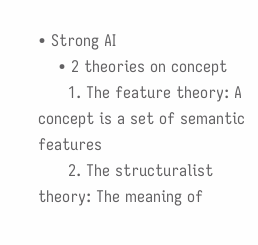• Strong AI
    • 2 theories on concept
      1. The feature theory: A concept is a set of semantic features
      2. The structuralist theory: The meaning of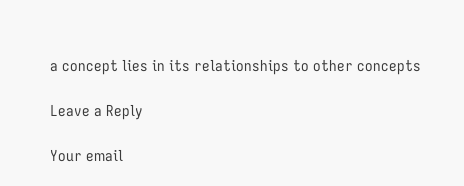a concept lies in its relationships to other concepts

Leave a Reply

Your email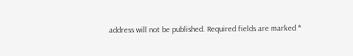address will not be published. Required fields are marked *